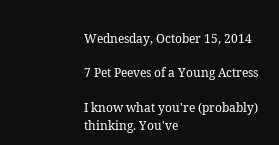Wednesday, October 15, 2014

7 Pet Peeves of a Young Actress

I know what you're (probably) thinking. You've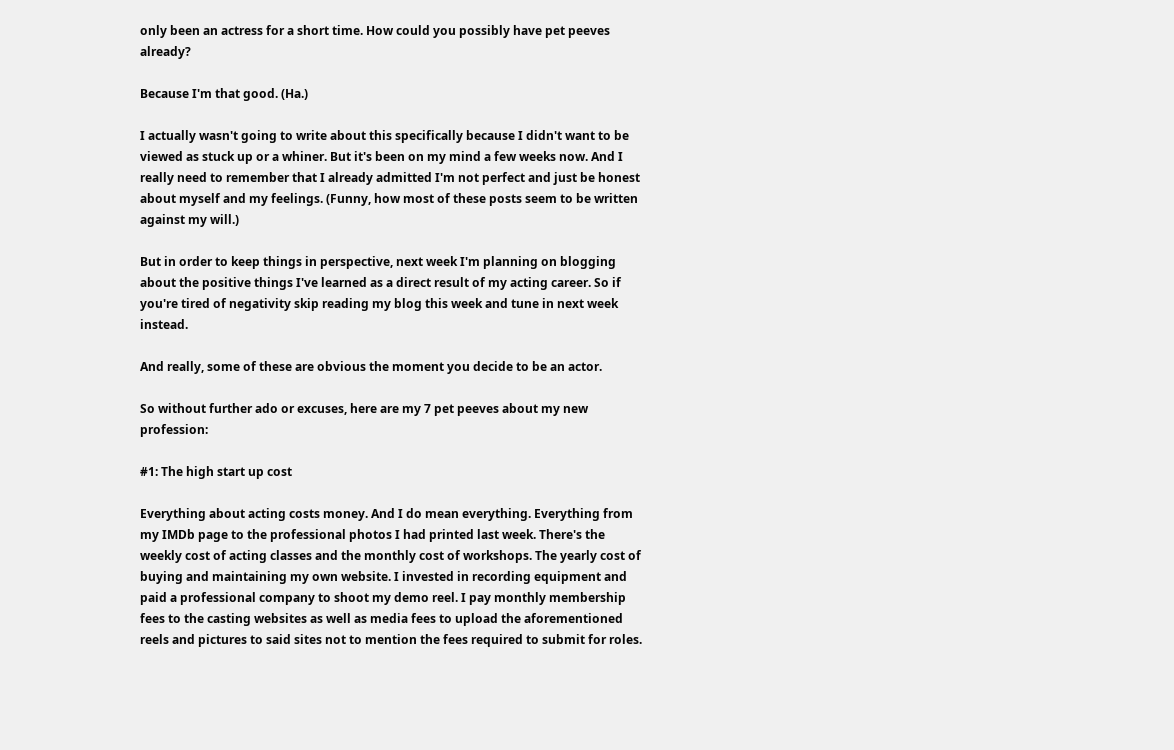only been an actress for a short time. How could you possibly have pet peeves already?

Because I'm that good. (Ha.)

I actually wasn't going to write about this specifically because I didn't want to be viewed as stuck up or a whiner. But it's been on my mind a few weeks now. And I really need to remember that I already admitted I'm not perfect and just be honest about myself and my feelings. (Funny, how most of these posts seem to be written against my will.)

But in order to keep things in perspective, next week I'm planning on blogging about the positive things I've learned as a direct result of my acting career. So if you're tired of negativity skip reading my blog this week and tune in next week instead.

And really, some of these are obvious the moment you decide to be an actor.

So without further ado or excuses, here are my 7 pet peeves about my new profession:

#1: The high start up cost

Everything about acting costs money. And I do mean everything. Everything from my IMDb page to the professional photos I had printed last week. There's the weekly cost of acting classes and the monthly cost of workshops. The yearly cost of buying and maintaining my own website. I invested in recording equipment and paid a professional company to shoot my demo reel. I pay monthly membership fees to the casting websites as well as media fees to upload the aforementioned reels and pictures to said sites not to mention the fees required to submit for roles.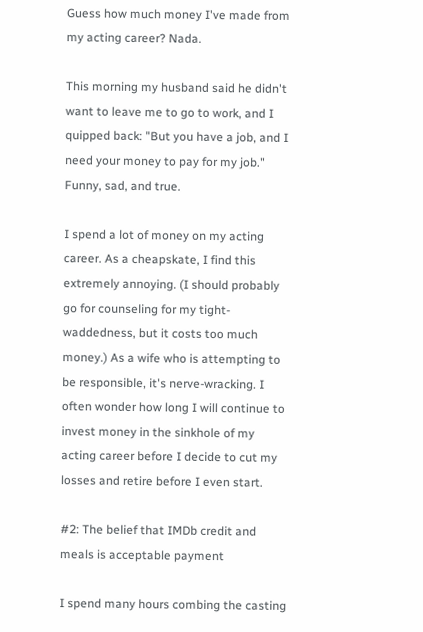Guess how much money I've made from my acting career? Nada.

This morning my husband said he didn't want to leave me to go to work, and I quipped back: "But you have a job, and I need your money to pay for my job." Funny, sad, and true.

I spend a lot of money on my acting career. As a cheapskate, I find this extremely annoying. (I should probably go for counseling for my tight-waddedness, but it costs too much money.) As a wife who is attempting to be responsible, it's nerve-wracking. I often wonder how long I will continue to invest money in the sinkhole of my acting career before I decide to cut my losses and retire before I even start.

#2: The belief that IMDb credit and meals is acceptable payment

I spend many hours combing the casting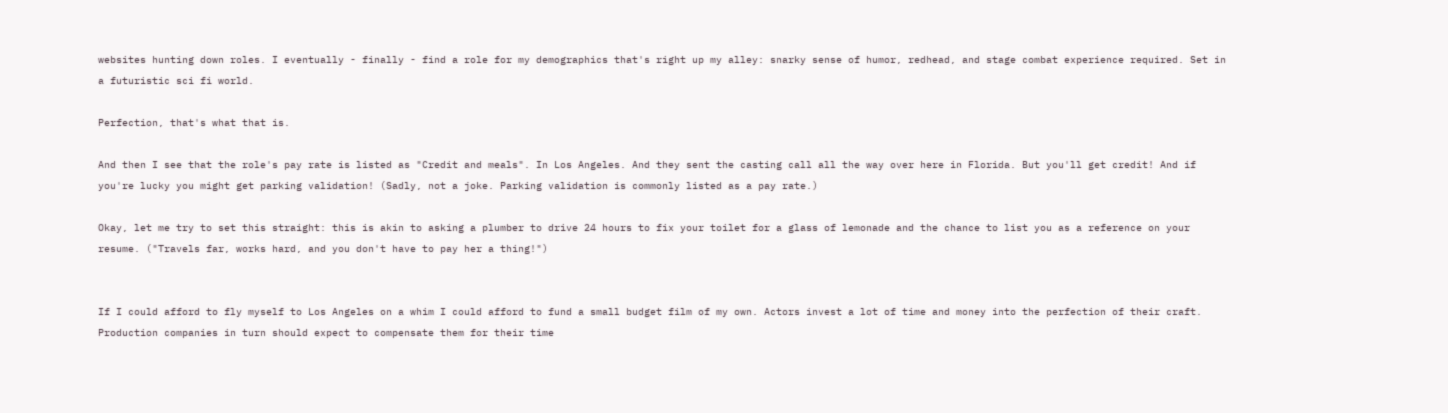websites hunting down roles. I eventually - finally - find a role for my demographics that's right up my alley: snarky sense of humor, redhead, and stage combat experience required. Set in a futuristic sci fi world.

Perfection, that's what that is.

And then I see that the role's pay rate is listed as "Credit and meals". In Los Angeles. And they sent the casting call all the way over here in Florida. But you'll get credit! And if you're lucky you might get parking validation! (Sadly, not a joke. Parking validation is commonly listed as a pay rate.)

Okay, let me try to set this straight: this is akin to asking a plumber to drive 24 hours to fix your toilet for a glass of lemonade and the chance to list you as a reference on your resume. ("Travels far, works hard, and you don't have to pay her a thing!")


If I could afford to fly myself to Los Angeles on a whim I could afford to fund a small budget film of my own. Actors invest a lot of time and money into the perfection of their craft. Production companies in turn should expect to compensate them for their time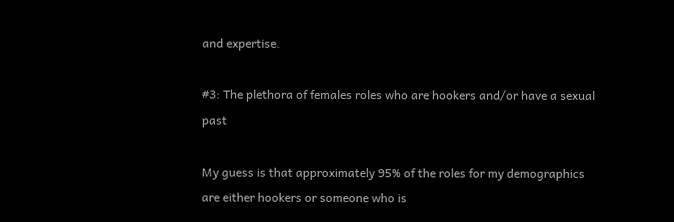and expertise.

#3: The plethora of females roles who are hookers and/or have a sexual past

My guess is that approximately 95% of the roles for my demographics are either hookers or someone who is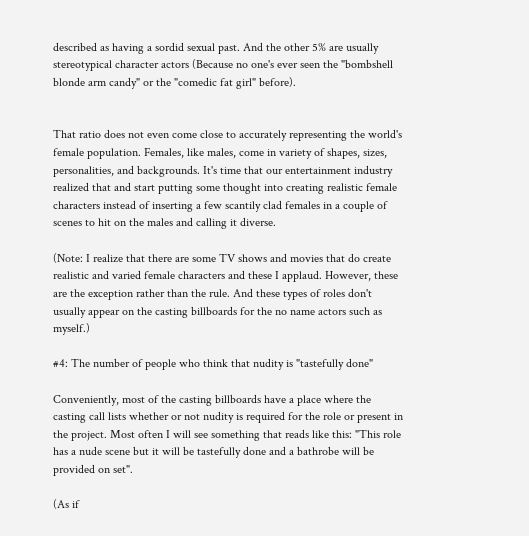described as having a sordid sexual past. And the other 5% are usually stereotypical character actors (Because no one's ever seen the "bombshell blonde arm candy" or the "comedic fat girl" before).


That ratio does not even come close to accurately representing the world's female population. Females, like males, come in variety of shapes, sizes, personalities, and backgrounds. It's time that our entertainment industry realized that and start putting some thought into creating realistic female characters instead of inserting a few scantily clad females in a couple of scenes to hit on the males and calling it diverse.

(Note: I realize that there are some TV shows and movies that do create realistic and varied female characters and these I applaud. However, these are the exception rather than the rule. And these types of roles don't usually appear on the casting billboards for the no name actors such as myself.)

#4: The number of people who think that nudity is "tastefully done"

Conveniently, most of the casting billboards have a place where the casting call lists whether or not nudity is required for the role or present in the project. Most often I will see something that reads like this: "This role has a nude scene but it will be tastefully done and a bathrobe will be provided on set".

(As if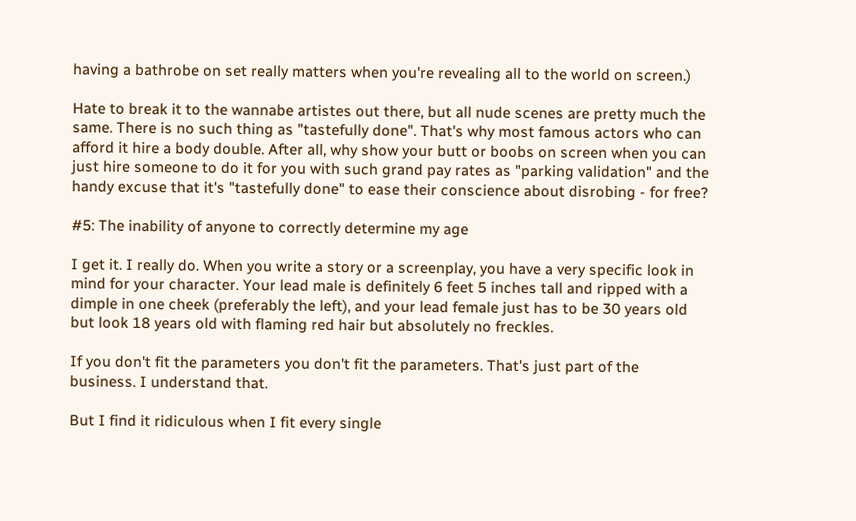having a bathrobe on set really matters when you're revealing all to the world on screen.)

Hate to break it to the wannabe artistes out there, but all nude scenes are pretty much the same. There is no such thing as "tastefully done". That's why most famous actors who can afford it hire a body double. After all, why show your butt or boobs on screen when you can just hire someone to do it for you with such grand pay rates as "parking validation" and the handy excuse that it's "tastefully done" to ease their conscience about disrobing - for free?

#5: The inability of anyone to correctly determine my age

I get it. I really do. When you write a story or a screenplay, you have a very specific look in mind for your character. Your lead male is definitely 6 feet 5 inches tall and ripped with a dimple in one cheek (preferably the left), and your lead female just has to be 30 years old but look 18 years old with flaming red hair but absolutely no freckles.

If you don't fit the parameters you don't fit the parameters. That's just part of the business. I understand that.

But I find it ridiculous when I fit every single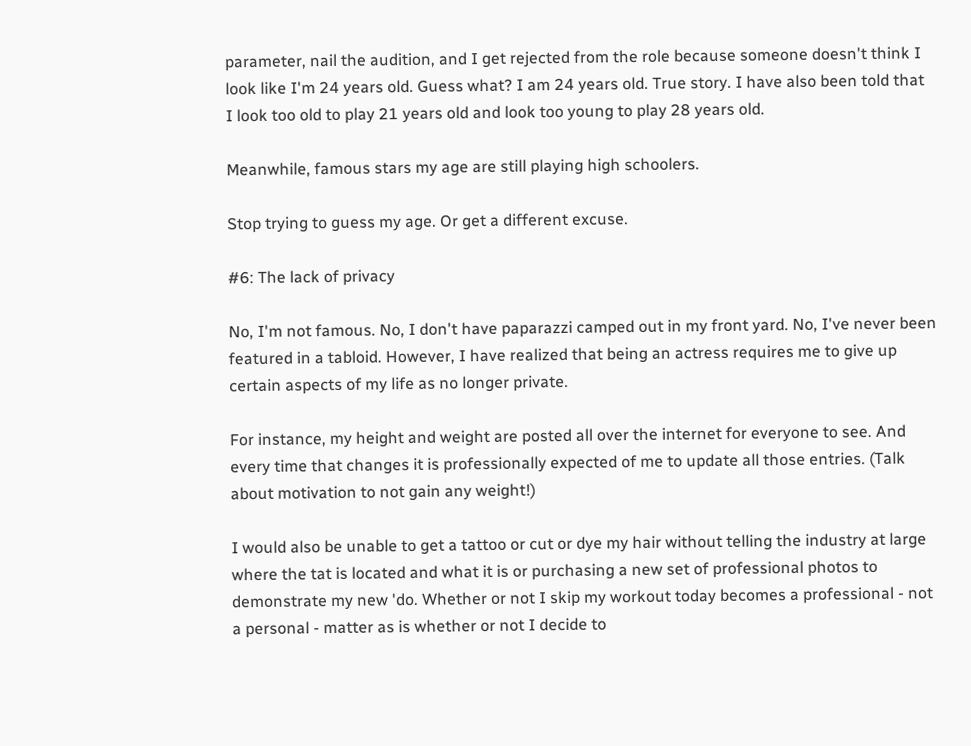parameter, nail the audition, and I get rejected from the role because someone doesn't think I look like I'm 24 years old. Guess what? I am 24 years old. True story. I have also been told that I look too old to play 21 years old and look too young to play 28 years old.

Meanwhile, famous stars my age are still playing high schoolers.

Stop trying to guess my age. Or get a different excuse.

#6: The lack of privacy

No, I'm not famous. No, I don't have paparazzi camped out in my front yard. No, I've never been featured in a tabloid. However, I have realized that being an actress requires me to give up certain aspects of my life as no longer private.

For instance, my height and weight are posted all over the internet for everyone to see. And every time that changes it is professionally expected of me to update all those entries. (Talk about motivation to not gain any weight!)

I would also be unable to get a tattoo or cut or dye my hair without telling the industry at large where the tat is located and what it is or purchasing a new set of professional photos to demonstrate my new 'do. Whether or not I skip my workout today becomes a professional - not a personal - matter as is whether or not I decide to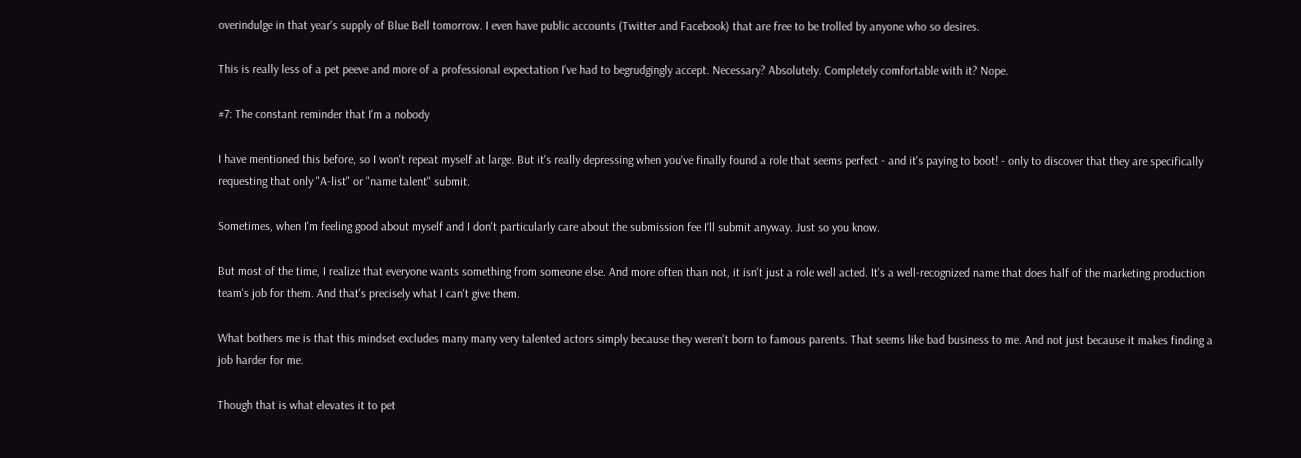overindulge in that year's supply of Blue Bell tomorrow. I even have public accounts (Twitter and Facebook) that are free to be trolled by anyone who so desires.

This is really less of a pet peeve and more of a professional expectation I've had to begrudgingly accept. Necessary? Absolutely. Completely comfortable with it? Nope.

#7: The constant reminder that I'm a nobody

I have mentioned this before, so I won't repeat myself at large. But it's really depressing when you've finally found a role that seems perfect - and it's paying to boot! - only to discover that they are specifically requesting that only "A-list" or "name talent" submit.

Sometimes, when I'm feeling good about myself and I don't particularly care about the submission fee I'll submit anyway. Just so you know.

But most of the time, I realize that everyone wants something from someone else. And more often than not, it isn't just a role well acted. It's a well-recognized name that does half of the marketing production team's job for them. And that's precisely what I can't give them.

What bothers me is that this mindset excludes many many very talented actors simply because they weren't born to famous parents. That seems like bad business to me. And not just because it makes finding a job harder for me.

Though that is what elevates it to pet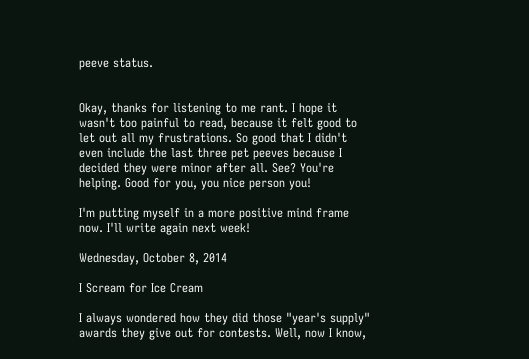peeve status.


Okay, thanks for listening to me rant. I hope it wasn't too painful to read, because it felt good to let out all my frustrations. So good that I didn't even include the last three pet peeves because I decided they were minor after all. See? You're helping. Good for you, you nice person you!

I'm putting myself in a more positive mind frame now. I'll write again next week!

Wednesday, October 8, 2014

I Scream for Ice Cream

I always wondered how they did those "year's supply" awards they give out for contests. Well, now I know,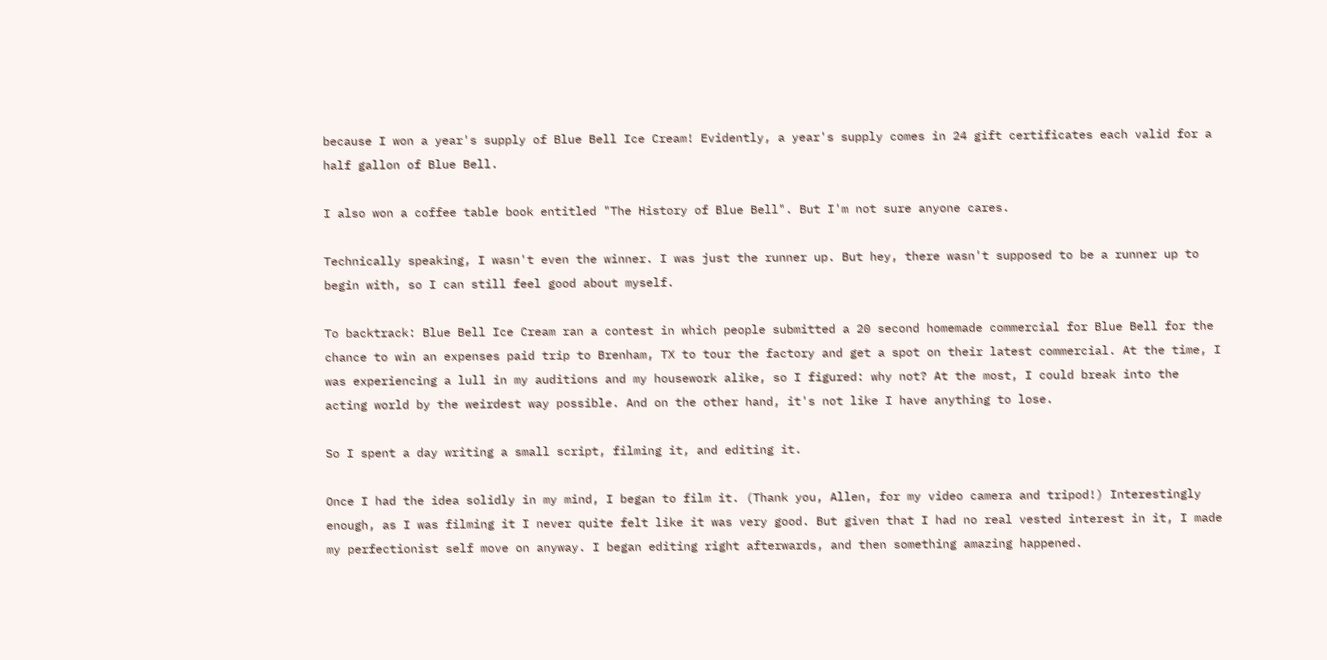because I won a year's supply of Blue Bell Ice Cream! Evidently, a year's supply comes in 24 gift certificates each valid for a half gallon of Blue Bell.

I also won a coffee table book entitled "The History of Blue Bell". But I'm not sure anyone cares.

Technically speaking, I wasn't even the winner. I was just the runner up. But hey, there wasn't supposed to be a runner up to begin with, so I can still feel good about myself.

To backtrack: Blue Bell Ice Cream ran a contest in which people submitted a 20 second homemade commercial for Blue Bell for the chance to win an expenses paid trip to Brenham, TX to tour the factory and get a spot on their latest commercial. At the time, I was experiencing a lull in my auditions and my housework alike, so I figured: why not? At the most, I could break into the acting world by the weirdest way possible. And on the other hand, it's not like I have anything to lose.

So I spent a day writing a small script, filming it, and editing it.

Once I had the idea solidly in my mind, I began to film it. (Thank you, Allen, for my video camera and tripod!) Interestingly enough, as I was filming it I never quite felt like it was very good. But given that I had no real vested interest in it, I made my perfectionist self move on anyway. I began editing right afterwards, and then something amazing happened.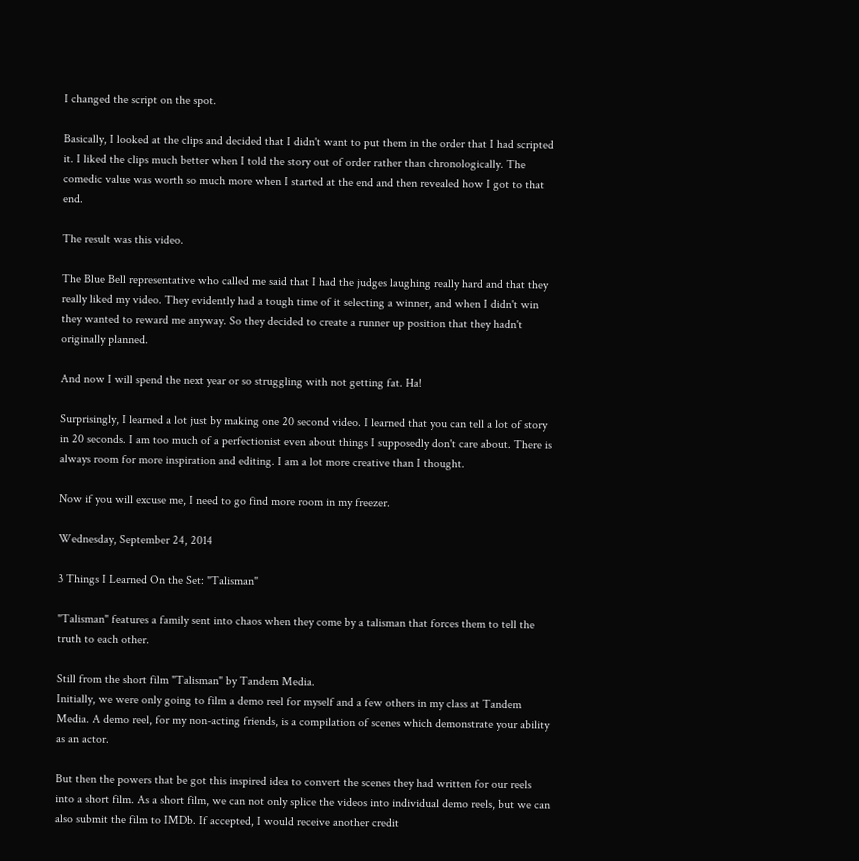I changed the script on the spot.

Basically, I looked at the clips and decided that I didn't want to put them in the order that I had scripted it. I liked the clips much better when I told the story out of order rather than chronologically. The comedic value was worth so much more when I started at the end and then revealed how I got to that end.

The result was this video.

The Blue Bell representative who called me said that I had the judges laughing really hard and that they really liked my video. They evidently had a tough time of it selecting a winner, and when I didn't win they wanted to reward me anyway. So they decided to create a runner up position that they hadn't originally planned.

And now I will spend the next year or so struggling with not getting fat. Ha!

Surprisingly, I learned a lot just by making one 20 second video. I learned that you can tell a lot of story in 20 seconds. I am too much of a perfectionist even about things I supposedly don't care about. There is always room for more inspiration and editing. I am a lot more creative than I thought.

Now if you will excuse me, I need to go find more room in my freezer.

Wednesday, September 24, 2014

3 Things I Learned On the Set: "Talisman"

"Talisman" features a family sent into chaos when they come by a talisman that forces them to tell the truth to each other.

Still from the short film "Talisman" by Tandem Media.
Initially, we were only going to film a demo reel for myself and a few others in my class at Tandem Media. A demo reel, for my non-acting friends, is a compilation of scenes which demonstrate your ability as an actor.

But then the powers that be got this inspired idea to convert the scenes they had written for our reels into a short film. As a short film, we can not only splice the videos into individual demo reels, but we can also submit the film to IMDb. If accepted, I would receive another credit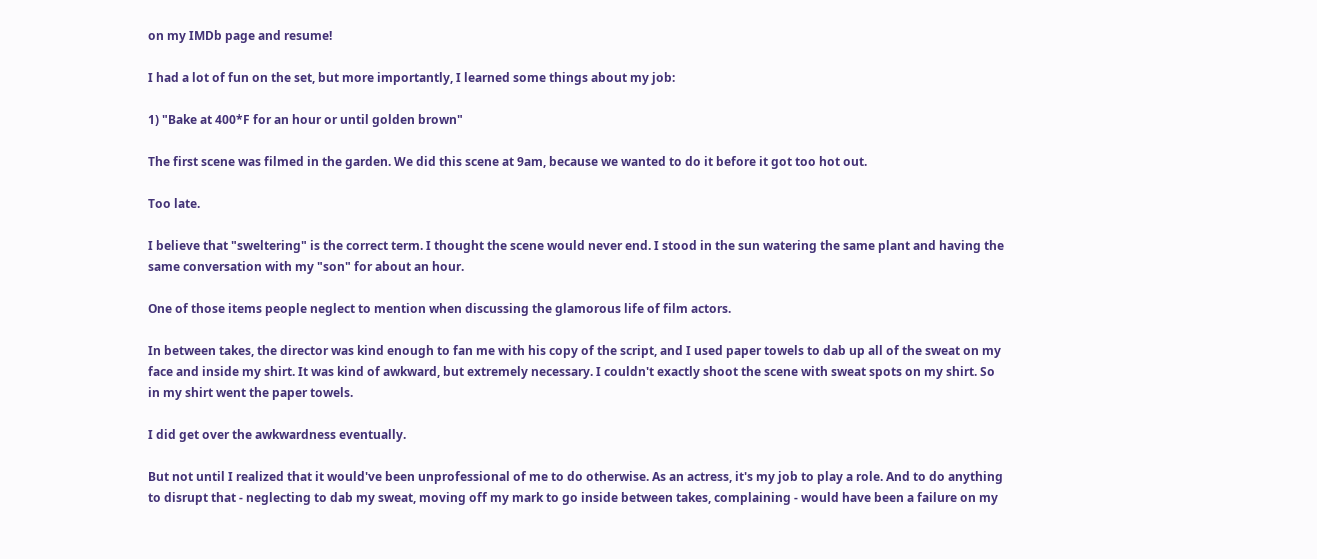on my IMDb page and resume!

I had a lot of fun on the set, but more importantly, I learned some things about my job:

1) "Bake at 400*F for an hour or until golden brown"

The first scene was filmed in the garden. We did this scene at 9am, because we wanted to do it before it got too hot out.

Too late.

I believe that "sweltering" is the correct term. I thought the scene would never end. I stood in the sun watering the same plant and having the same conversation with my "son" for about an hour.

One of those items people neglect to mention when discussing the glamorous life of film actors.

In between takes, the director was kind enough to fan me with his copy of the script, and I used paper towels to dab up all of the sweat on my face and inside my shirt. It was kind of awkward, but extremely necessary. I couldn't exactly shoot the scene with sweat spots on my shirt. So in my shirt went the paper towels.

I did get over the awkwardness eventually.

But not until I realized that it would've been unprofessional of me to do otherwise. As an actress, it's my job to play a role. And to do anything to disrupt that - neglecting to dab my sweat, moving off my mark to go inside between takes, complaining - would have been a failure on my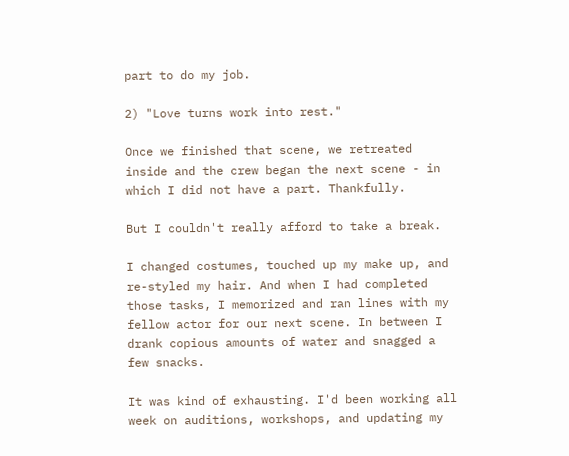part to do my job.

2) "Love turns work into rest."

Once we finished that scene, we retreated inside and the crew began the next scene - in which I did not have a part. Thankfully.

But I couldn't really afford to take a break.

I changed costumes, touched up my make up, and re-styled my hair. And when I had completed those tasks, I memorized and ran lines with my fellow actor for our next scene. In between I drank copious amounts of water and snagged a few snacks.

It was kind of exhausting. I'd been working all week on auditions, workshops, and updating my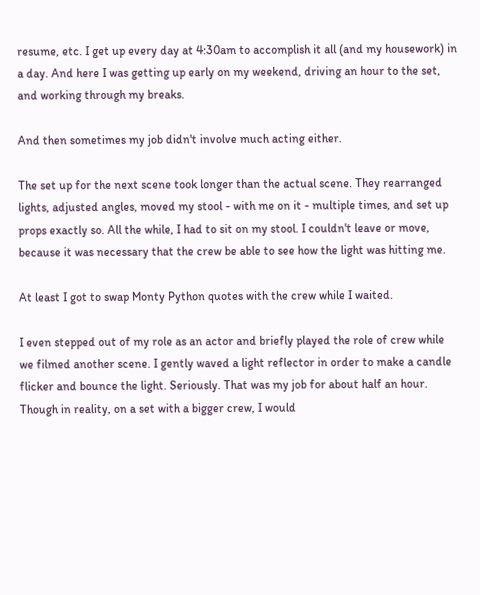resume, etc. I get up every day at 4:30am to accomplish it all (and my housework) in a day. And here I was getting up early on my weekend, driving an hour to the set, and working through my breaks.

And then sometimes my job didn't involve much acting either.

The set up for the next scene took longer than the actual scene. They rearranged lights, adjusted angles, moved my stool - with me on it - multiple times, and set up props exactly so. All the while, I had to sit on my stool. I couldn't leave or move, because it was necessary that the crew be able to see how the light was hitting me.

At least I got to swap Monty Python quotes with the crew while I waited.

I even stepped out of my role as an actor and briefly played the role of crew while we filmed another scene. I gently waved a light reflector in order to make a candle flicker and bounce the light. Seriously. That was my job for about half an hour. Though in reality, on a set with a bigger crew, I would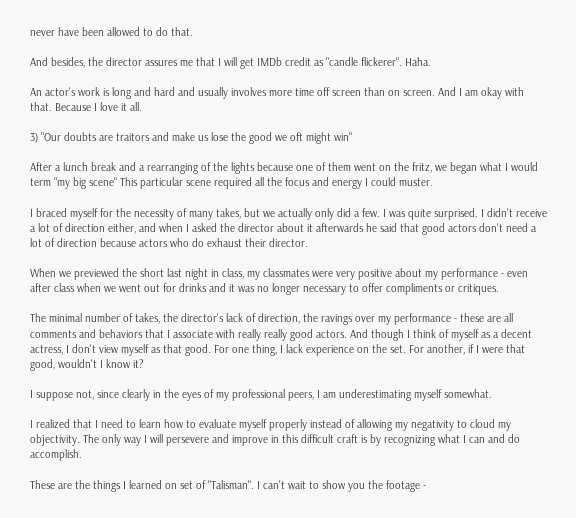never have been allowed to do that.

And besides, the director assures me that I will get IMDb credit as "candle flickerer". Haha.

An actor's work is long and hard and usually involves more time off screen than on screen. And I am okay with that. Because I love it all.

3) "Our doubts are traitors and make us lose the good we oft might win"

After a lunch break and a rearranging of the lights because one of them went on the fritz, we began what I would term "my big scene" This particular scene required all the focus and energy I could muster.

I braced myself for the necessity of many takes, but we actually only did a few. I was quite surprised. I didn't receive a lot of direction either, and when I asked the director about it afterwards he said that good actors don't need a lot of direction because actors who do exhaust their director.

When we previewed the short last night in class, my classmates were very positive about my performance - even after class when we went out for drinks and it was no longer necessary to offer compliments or critiques.

The minimal number of takes, the director's lack of direction, the ravings over my performance - these are all comments and behaviors that I associate with really really good actors. And though I think of myself as a decent actress, I don't view myself as that good. For one thing, I lack experience on the set. For another, if I were that good, wouldn't I know it?

I suppose not, since clearly in the eyes of my professional peers, I am underestimating myself somewhat.

I realized that I need to learn how to evaluate myself properly instead of allowing my negativity to cloud my objectivity. The only way I will persevere and improve in this difficult craft is by recognizing what I can and do accomplish.

These are the things I learned on set of "Talisman". I can't wait to show you the footage -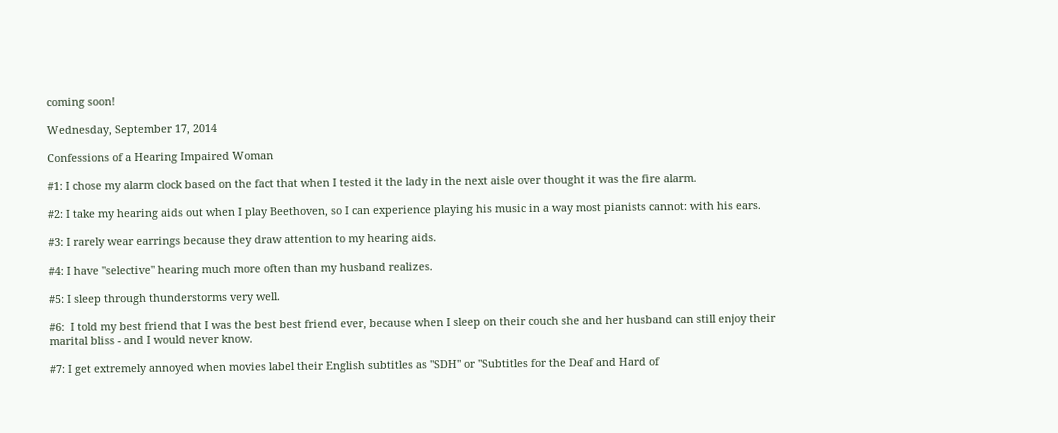coming soon!

Wednesday, September 17, 2014

Confessions of a Hearing Impaired Woman

#1: I chose my alarm clock based on the fact that when I tested it the lady in the next aisle over thought it was the fire alarm.

#2: I take my hearing aids out when I play Beethoven, so I can experience playing his music in a way most pianists cannot: with his ears.

#3: I rarely wear earrings because they draw attention to my hearing aids.

#4: I have "selective" hearing much more often than my husband realizes.

#5: I sleep through thunderstorms very well.

#6:  I told my best friend that I was the best best friend ever, because when I sleep on their couch she and her husband can still enjoy their marital bliss - and I would never know.

#7: I get extremely annoyed when movies label their English subtitles as "SDH" or "Subtitles for the Deaf and Hard of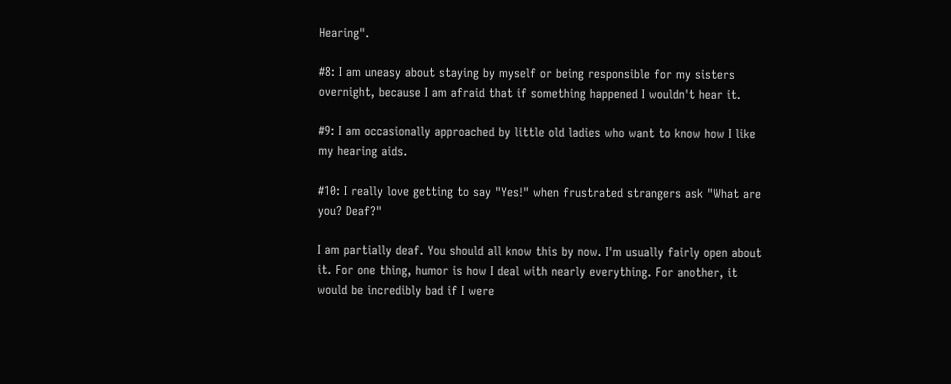Hearing".

#8: I am uneasy about staying by myself or being responsible for my sisters overnight, because I am afraid that if something happened I wouldn't hear it.

#9: I am occasionally approached by little old ladies who want to know how I like my hearing aids.

#10: I really love getting to say "Yes!" when frustrated strangers ask "What are you? Deaf?"

I am partially deaf. You should all know this by now. I'm usually fairly open about it. For one thing, humor is how I deal with nearly everything. For another, it would be incredibly bad if I were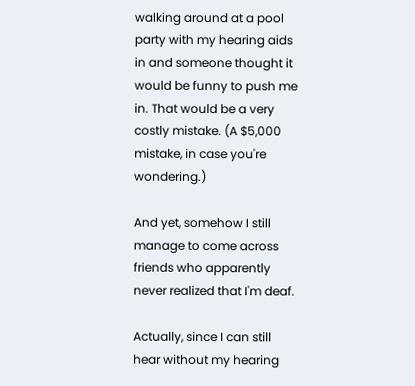walking around at a pool party with my hearing aids in and someone thought it would be funny to push me in. That would be a very costly mistake. (A $5,000 mistake, in case you're wondering.)

And yet, somehow I still manage to come across friends who apparently never realized that I'm deaf.

Actually, since I can still hear without my hearing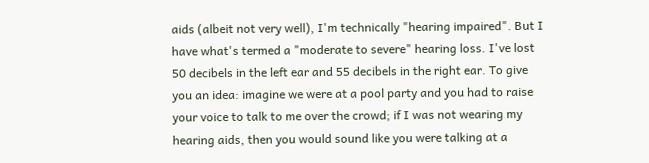aids (albeit not very well), I'm technically "hearing impaired". But I have what's termed a "moderate to severe" hearing loss. I've lost 50 decibels in the left ear and 55 decibels in the right ear. To give you an idea: imagine we were at a pool party and you had to raise your voice to talk to me over the crowd; if I was not wearing my hearing aids, then you would sound like you were talking at a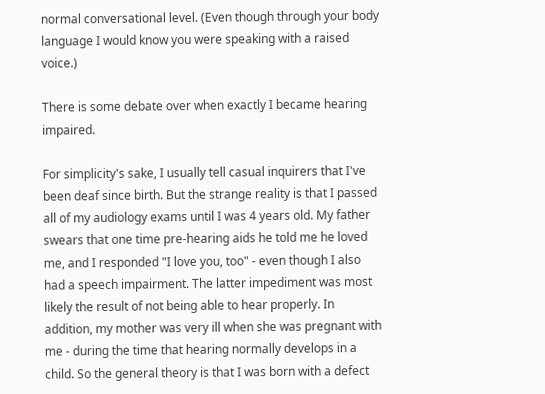normal conversational level. (Even though through your body language I would know you were speaking with a raised voice.)

There is some debate over when exactly I became hearing impaired.

For simplicity's sake, I usually tell casual inquirers that I've been deaf since birth. But the strange reality is that I passed all of my audiology exams until I was 4 years old. My father swears that one time pre-hearing aids he told me he loved me, and I responded "I love you, too" - even though I also had a speech impairment. The latter impediment was most likely the result of not being able to hear properly. In addition, my mother was very ill when she was pregnant with me - during the time that hearing normally develops in a child. So the general theory is that I was born with a defect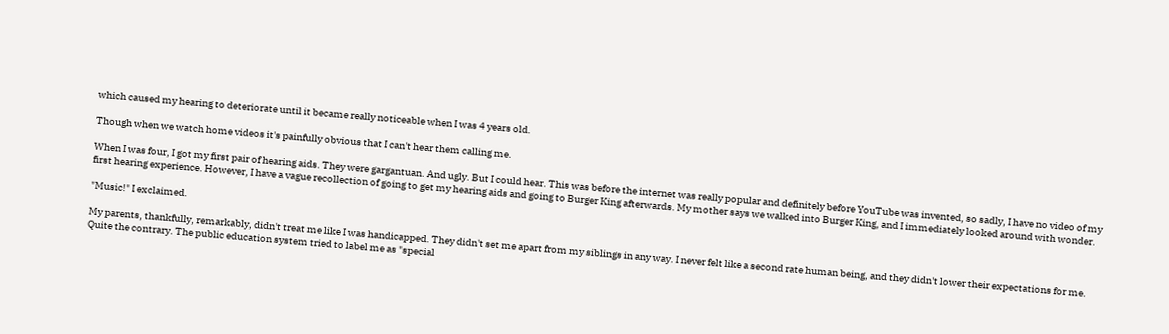which caused my hearing to deteriorate until it became really noticeable when I was 4 years old.

Though when we watch home videos it's painfully obvious that I can't hear them calling me.

When I was four, I got my first pair of hearing aids. They were gargantuan. And ugly. But I could hear. This was before the internet was really popular and definitely before YouTube was invented, so sadly, I have no video of my first hearing experience. However, I have a vague recollection of going to get my hearing aids and going to Burger King afterwards. My mother says we walked into Burger King, and I immediately looked around with wonder.

"Music!" I exclaimed.

My parents, thankfully, remarkably, didn't treat me like I was handicapped. They didn't set me apart from my siblings in any way. I never felt like a second rate human being, and they didn't lower their expectations for me. Quite the contrary. The public education system tried to label me as "special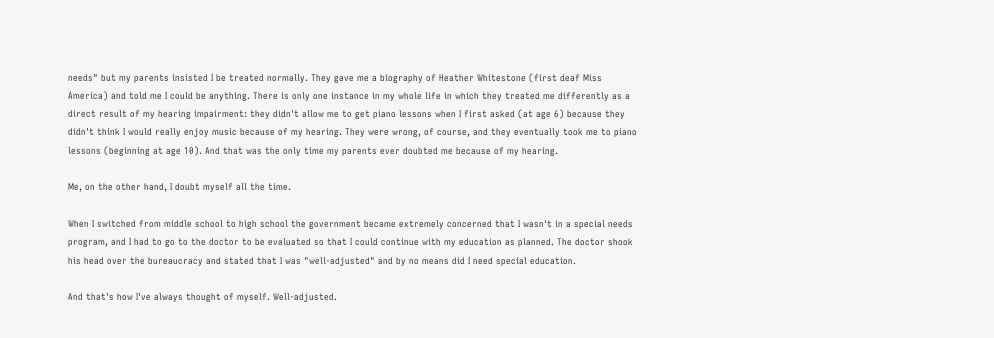needs" but my parents insisted I be treated normally. They gave me a biography of Heather Whitestone (first deaf Miss America) and told me I could be anything. There is only one instance in my whole life in which they treated me differently as a direct result of my hearing impairment: they didn't allow me to get piano lessons when I first asked (at age 6) because they didn't think I would really enjoy music because of my hearing. They were wrong, of course, and they eventually took me to piano lessons (beginning at age 10). And that was the only time my parents ever doubted me because of my hearing.

Me, on the other hand, I doubt myself all the time.

When I switched from middle school to high school the government became extremely concerned that I wasn't in a special needs program, and I had to go to the doctor to be evaluated so that I could continue with my education as planned. The doctor shook his head over the bureaucracy and stated that I was "well-adjusted" and by no means did I need special education.

And that's how I've always thought of myself. Well-adjusted.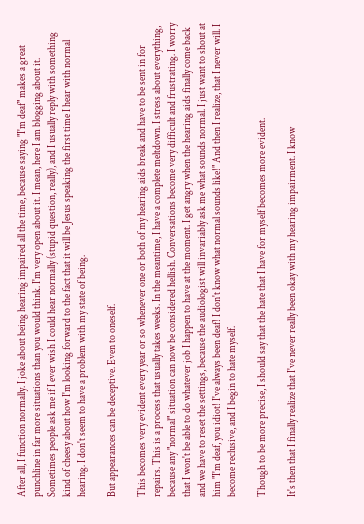After all, I function normally. I joke about being hearing impaired all the time, because saying "I'm deaf" makes a great punchline in far more situations than you would think. I'm very open about it. I mean, here I am blogging about it. Sometimes people ask me if I ever wish I could hear normally (stupid question, really), and I usually reply with something kind of cheesy about how I'm looking forward to the fact that it will be Jesus speaking the first time I hear with normal hearing. I don't seem to have a problem with my state of being.

But appearances can be deceptive. Even to oneself.

This becomes very evident every year or so whenever one or both of my hearing aids break and have to be sent in for repairs. This is a process that usually takes weeks. In the meantime, I have a complete meltdown. I stress about everything, because any "normal" situation can now be considered hellish. Conversations become very difficult and frustrating. I worry that I won't be able to do whatever job I happen to have at the moment. I get angry when the hearing aids finally come back and we have to reset the settings, because the audiologist will invariably ask me what sounds normal. I just want to shout at him "I'm deaf, you idiot! I've always been deaf! I don't know what normal sounds like!" And then I realize, that I never will. I become reclusive, and I begin to hate myself.

Though to be more precise, I should say that the hate that I have for myself becomes more evident.

It's then that I finally realize that I've never really been okay with my hearing impairment. I know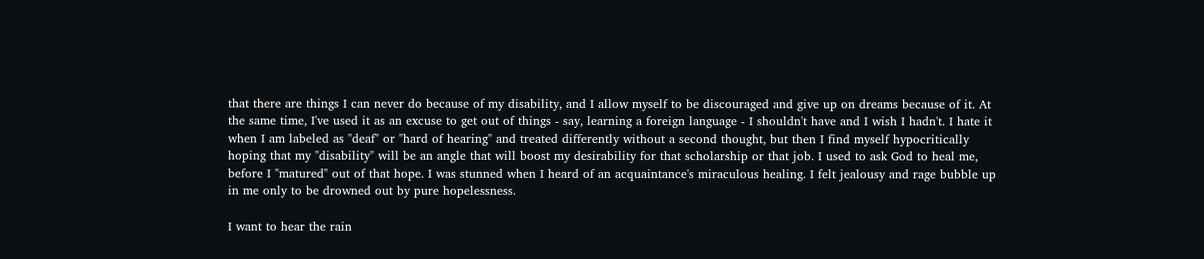that there are things I can never do because of my disability, and I allow myself to be discouraged and give up on dreams because of it. At the same time, I've used it as an excuse to get out of things - say, learning a foreign language - I shouldn't have and I wish I hadn't. I hate it when I am labeled as "deaf" or "hard of hearing" and treated differently without a second thought, but then I find myself hypocritically hoping that my "disability" will be an angle that will boost my desirability for that scholarship or that job. I used to ask God to heal me, before I "matured" out of that hope. I was stunned when I heard of an acquaintance's miraculous healing. I felt jealousy and rage bubble up in me only to be drowned out by pure hopelessness.

I want to hear the rain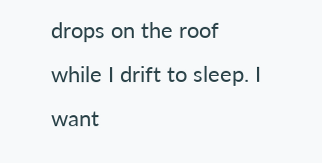drops on the roof while I drift to sleep. I want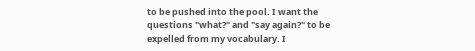to be pushed into the pool. I want the questions "what?" and "say again?" to be expelled from my vocabulary. I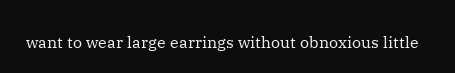want to wear large earrings without obnoxious little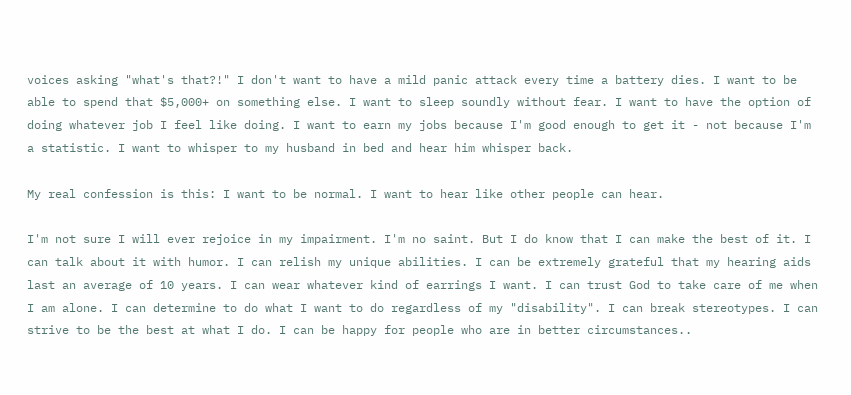voices asking "what's that?!" I don't want to have a mild panic attack every time a battery dies. I want to be able to spend that $5,000+ on something else. I want to sleep soundly without fear. I want to have the option of doing whatever job I feel like doing. I want to earn my jobs because I'm good enough to get it - not because I'm a statistic. I want to whisper to my husband in bed and hear him whisper back.

My real confession is this: I want to be normal. I want to hear like other people can hear.

I'm not sure I will ever rejoice in my impairment. I'm no saint. But I do know that I can make the best of it. I can talk about it with humor. I can relish my unique abilities. I can be extremely grateful that my hearing aids last an average of 10 years. I can wear whatever kind of earrings I want. I can trust God to take care of me when I am alone. I can determine to do what I want to do regardless of my "disability". I can break stereotypes. I can strive to be the best at what I do. I can be happy for people who are in better circumstances..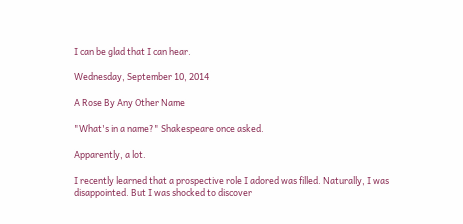I can be glad that I can hear.

Wednesday, September 10, 2014

A Rose By Any Other Name

"What's in a name?" Shakespeare once asked.

Apparently, a lot.

I recently learned that a prospective role I adored was filled. Naturally, I was disappointed. But I was shocked to discover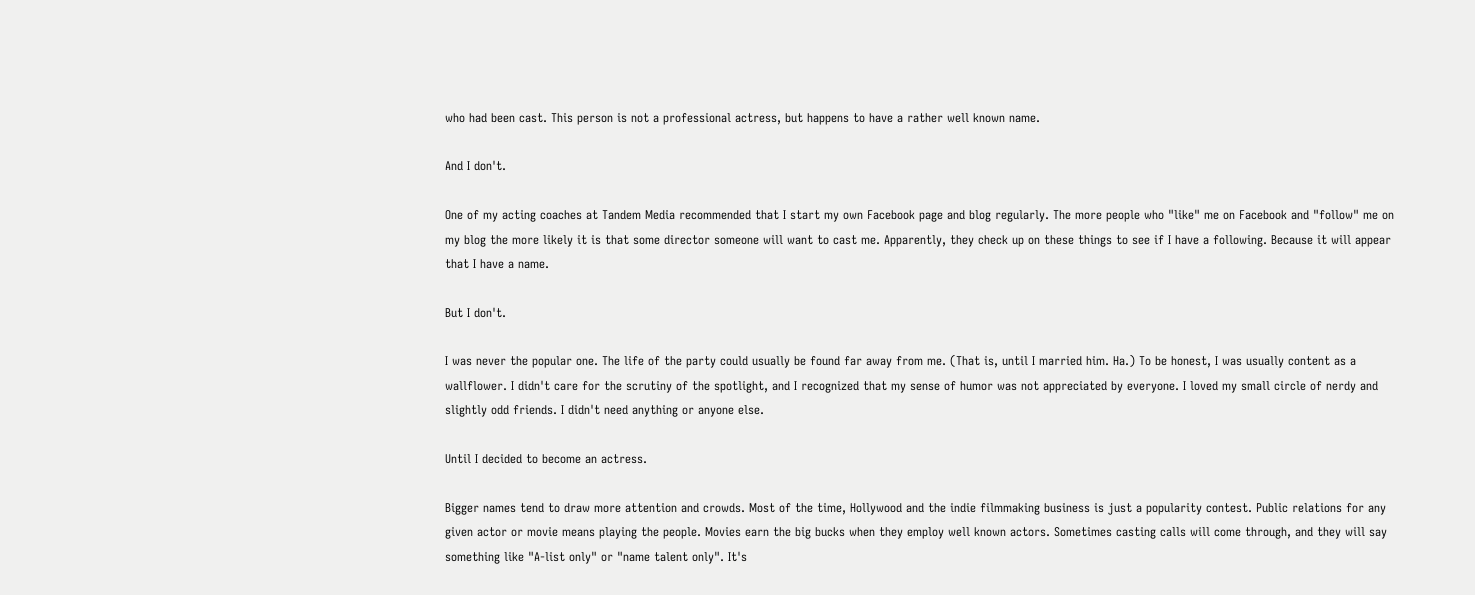who had been cast. This person is not a professional actress, but happens to have a rather well known name.

And I don't.

One of my acting coaches at Tandem Media recommended that I start my own Facebook page and blog regularly. The more people who "like" me on Facebook and "follow" me on my blog the more likely it is that some director someone will want to cast me. Apparently, they check up on these things to see if I have a following. Because it will appear that I have a name.

But I don't.

I was never the popular one. The life of the party could usually be found far away from me. (That is, until I married him. Ha.) To be honest, I was usually content as a wallflower. I didn't care for the scrutiny of the spotlight, and I recognized that my sense of humor was not appreciated by everyone. I loved my small circle of nerdy and slightly odd friends. I didn't need anything or anyone else.

Until I decided to become an actress.

Bigger names tend to draw more attention and crowds. Most of the time, Hollywood and the indie filmmaking business is just a popularity contest. Public relations for any given actor or movie means playing the people. Movies earn the big bucks when they employ well known actors. Sometimes casting calls will come through, and they will say something like "A-list only" or "name talent only". It's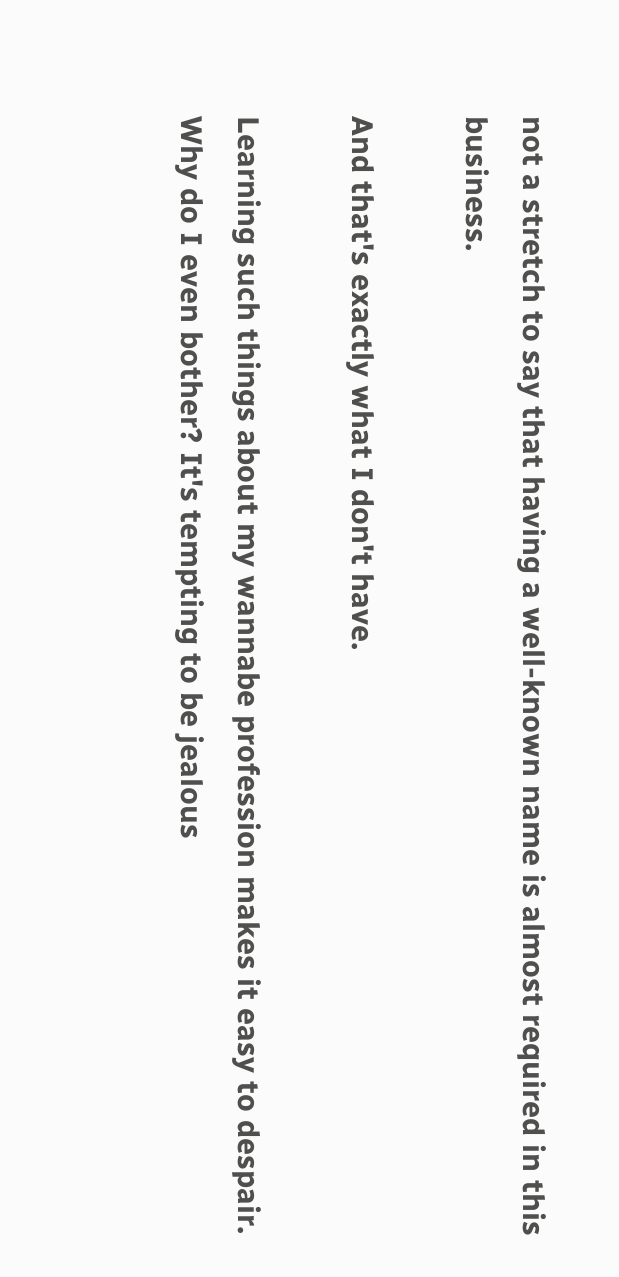not a stretch to say that having a well-known name is almost required in this business.

And that's exactly what I don't have.

Learning such things about my wannabe profession makes it easy to despair. Why do I even bother? It's tempting to be jealous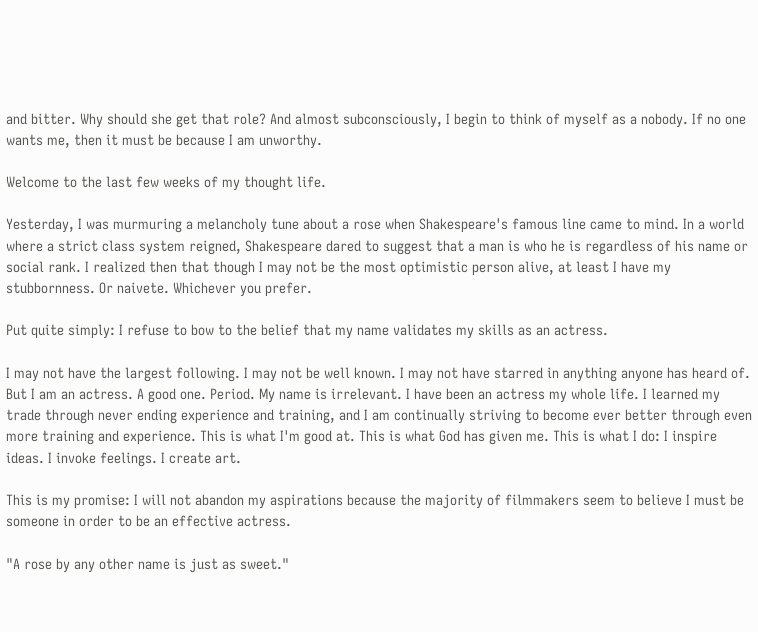and bitter. Why should she get that role? And almost subconsciously, I begin to think of myself as a nobody. If no one wants me, then it must be because I am unworthy.

Welcome to the last few weeks of my thought life.

Yesterday, I was murmuring a melancholy tune about a rose when Shakespeare's famous line came to mind. In a world where a strict class system reigned, Shakespeare dared to suggest that a man is who he is regardless of his name or social rank. I realized then that though I may not be the most optimistic person alive, at least I have my stubbornness. Or naivete. Whichever you prefer.

Put quite simply: I refuse to bow to the belief that my name validates my skills as an actress.

I may not have the largest following. I may not be well known. I may not have starred in anything anyone has heard of. But I am an actress. A good one. Period. My name is irrelevant. I have been an actress my whole life. I learned my trade through never ending experience and training, and I am continually striving to become ever better through even more training and experience. This is what I'm good at. This is what God has given me. This is what I do: I inspire ideas. I invoke feelings. I create art.

This is my promise: I will not abandon my aspirations because the majority of filmmakers seem to believe I must be someone in order to be an effective actress.

"A rose by any other name is just as sweet."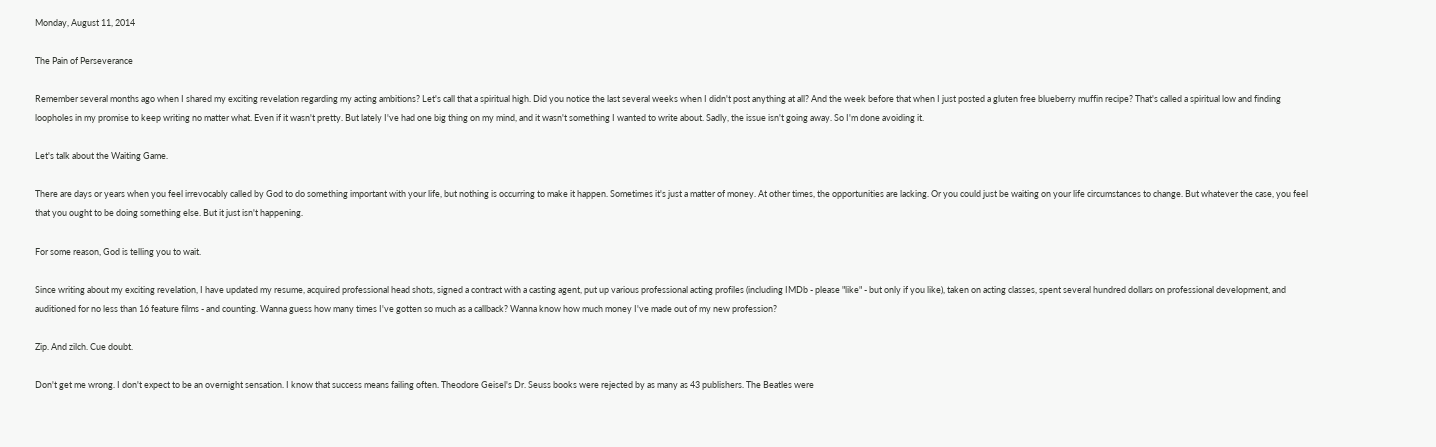Monday, August 11, 2014

The Pain of Perseverance

Remember several months ago when I shared my exciting revelation regarding my acting ambitions? Let's call that a spiritual high. Did you notice the last several weeks when I didn't post anything at all? And the week before that when I just posted a gluten free blueberry muffin recipe? That's called a spiritual low and finding loopholes in my promise to keep writing no matter what. Even if it wasn't pretty. But lately I've had one big thing on my mind, and it wasn't something I wanted to write about. Sadly, the issue isn't going away. So I'm done avoiding it.

Let's talk about the Waiting Game.

There are days or years when you feel irrevocably called by God to do something important with your life, but nothing is occurring to make it happen. Sometimes it's just a matter of money. At other times, the opportunities are lacking. Or you could just be waiting on your life circumstances to change. But whatever the case, you feel that you ought to be doing something else. But it just isn't happening.

For some reason, God is telling you to wait.

Since writing about my exciting revelation, I have updated my resume, acquired professional head shots, signed a contract with a casting agent, put up various professional acting profiles (including IMDb - please "like" - but only if you like), taken on acting classes, spent several hundred dollars on professional development, and auditioned for no less than 16 feature films - and counting. Wanna guess how many times I've gotten so much as a callback? Wanna know how much money I've made out of my new profession?

Zip. And zilch. Cue doubt.

Don't get me wrong. I don't expect to be an overnight sensation. I know that success means failing often. Theodore Geisel's Dr. Seuss books were rejected by as many as 43 publishers. The Beatles were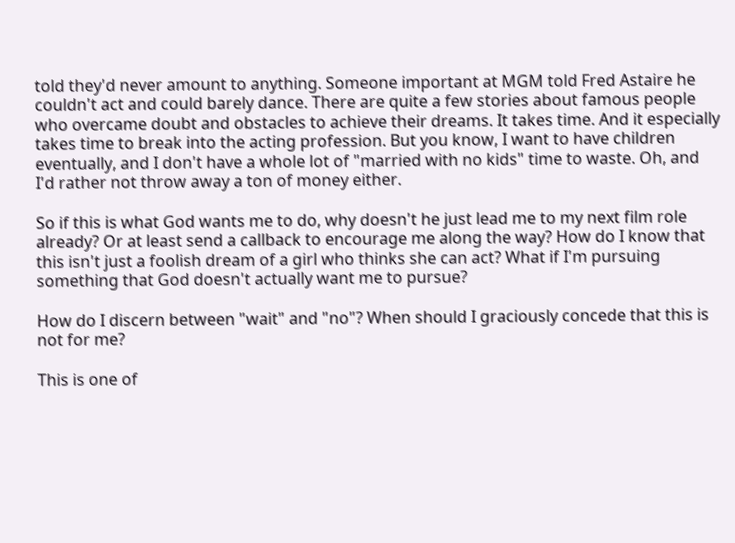told they'd never amount to anything. Someone important at MGM told Fred Astaire he couldn't act and could barely dance. There are quite a few stories about famous people who overcame doubt and obstacles to achieve their dreams. It takes time. And it especially takes time to break into the acting profession. But you know, I want to have children eventually, and I don't have a whole lot of "married with no kids" time to waste. Oh, and I'd rather not throw away a ton of money either.

So if this is what God wants me to do, why doesn't he just lead me to my next film role already? Or at least send a callback to encourage me along the way? How do I know that this isn't just a foolish dream of a girl who thinks she can act? What if I'm pursuing something that God doesn't actually want me to pursue?

How do I discern between "wait" and "no"? When should I graciously concede that this is not for me?

This is one of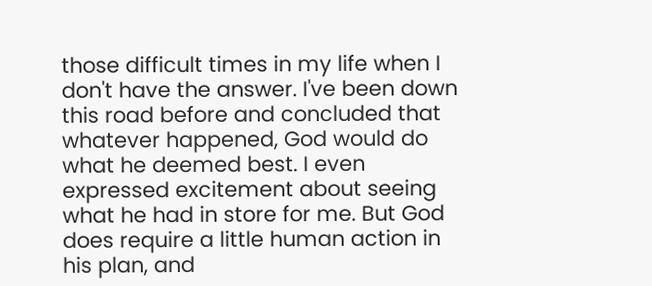those difficult times in my life when I don't have the answer. I've been down this road before and concluded that whatever happened, God would do what he deemed best. I even expressed excitement about seeing what he had in store for me. But God does require a little human action in his plan, and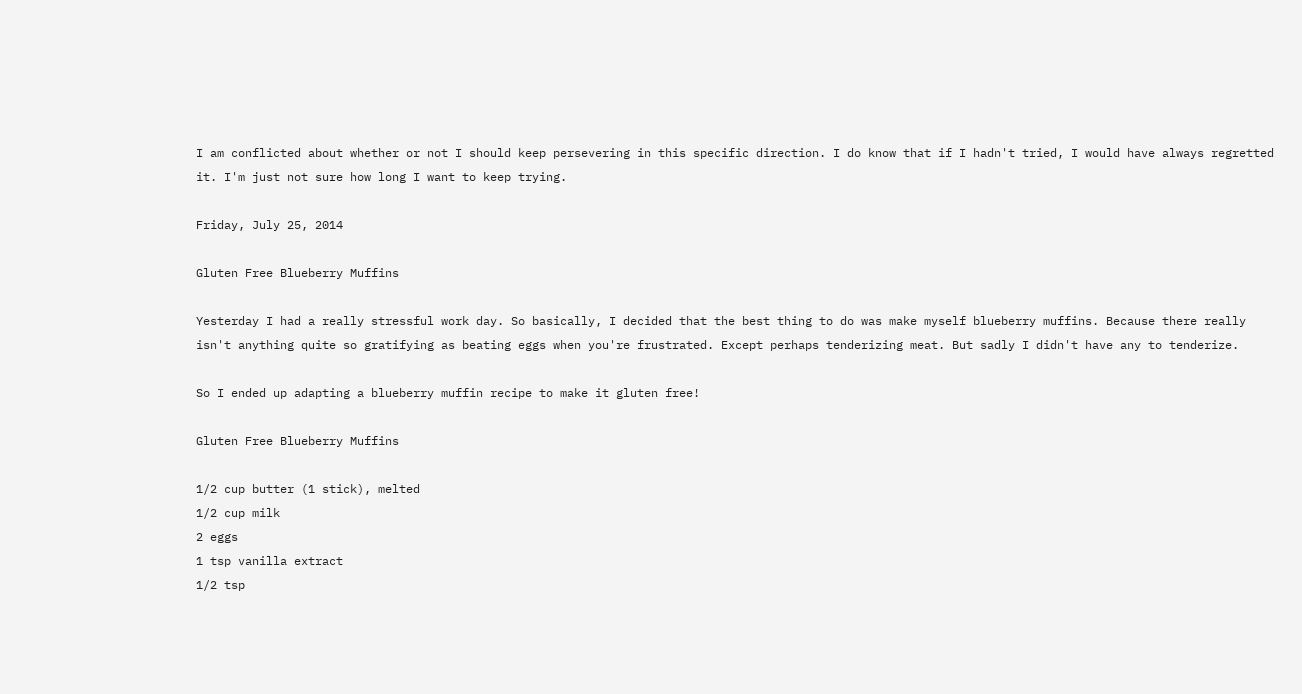I am conflicted about whether or not I should keep persevering in this specific direction. I do know that if I hadn't tried, I would have always regretted it. I'm just not sure how long I want to keep trying.

Friday, July 25, 2014

Gluten Free Blueberry Muffins

Yesterday I had a really stressful work day. So basically, I decided that the best thing to do was make myself blueberry muffins. Because there really isn't anything quite so gratifying as beating eggs when you're frustrated. Except perhaps tenderizing meat. But sadly I didn't have any to tenderize.

So I ended up adapting a blueberry muffin recipe to make it gluten free!

Gluten Free Blueberry Muffins

1/2 cup butter (1 stick), melted
1/2 cup milk
2 eggs
1 tsp vanilla extract
1/2 tsp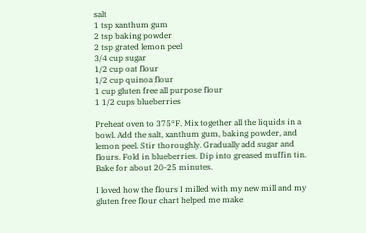salt
1 tsp xanthum gum
2 tsp baking powder
2 tsp grated lemon peel
3/4 cup sugar
1/2 cup oat flour
1/2 cup quinoa flour
1 cup gluten free all purpose flour
1 1/2 cups blueberries

Preheat oven to 375°F. Mix together all the liquids in a bowl. Add the salt, xanthum gum, baking powder, and lemon peel. Stir thoroughly. Gradually add sugar and flours. Fold in blueberries. Dip into greased muffin tin. Bake for about 20-25 minutes.

I loved how the flours I milled with my new mill and my gluten free flour chart helped me make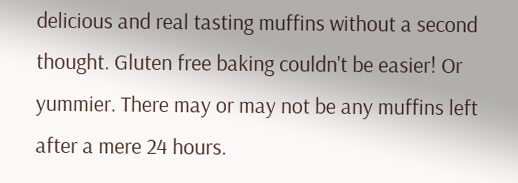delicious and real tasting muffins without a second thought. Gluten free baking couldn't be easier! Or yummier. There may or may not be any muffins left after a mere 24 hours.